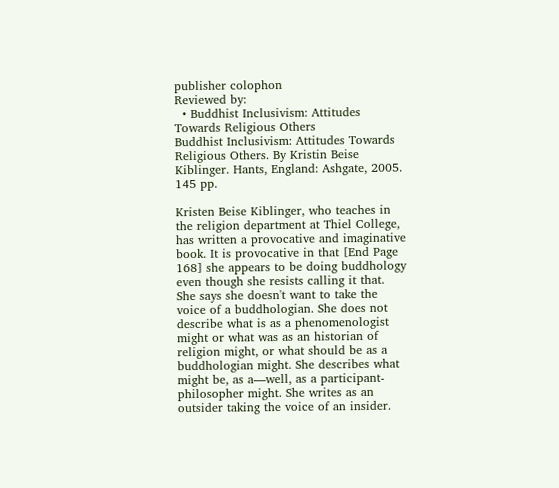publisher colophon
Reviewed by:
  • Buddhist Inclusivism: Attitudes Towards Religious Others
Buddhist Inclusivism: Attitudes Towards Religious Others. By Kristin Beise Kiblinger. Hants, England: Ashgate, 2005. 145 pp.

Kristen Beise Kiblinger, who teaches in the religion department at Thiel College, has written a provocative and imaginative book. It is provocative in that [End Page 168] she appears to be doing buddhology even though she resists calling it that. She says she doesn't want to take the voice of a buddhologian. She does not describe what is as a phenomenologist might or what was as an historian of religion might, or what should be as a buddhologian might. She describes what might be, as a—well, as a participant-philosopher might. She writes as an outsider taking the voice of an insider.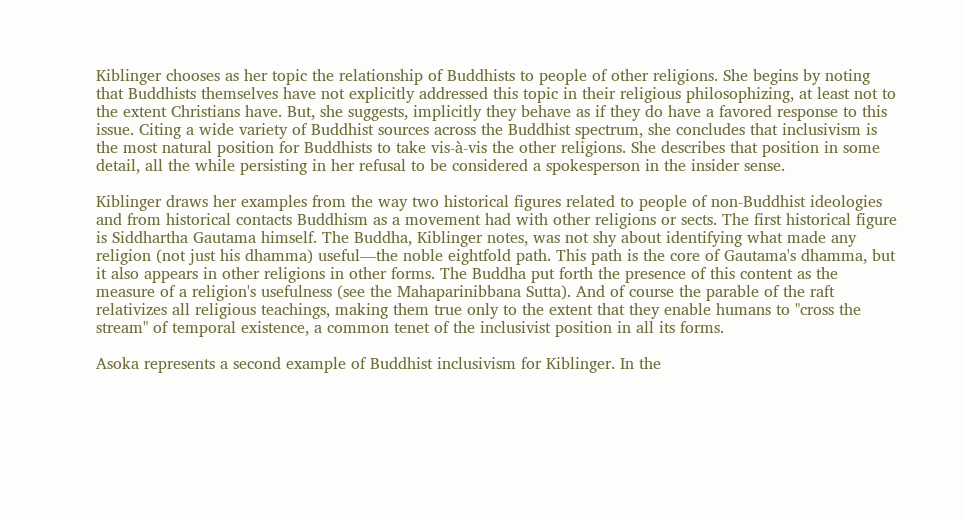Kiblinger chooses as her topic the relationship of Buddhists to people of other religions. She begins by noting that Buddhists themselves have not explicitly addressed this topic in their religious philosophizing, at least not to the extent Christians have. But, she suggests, implicitly they behave as if they do have a favored response to this issue. Citing a wide variety of Buddhist sources across the Buddhist spectrum, she concludes that inclusivism is the most natural position for Buddhists to take vis-à-vis the other religions. She describes that position in some detail, all the while persisting in her refusal to be considered a spokesperson in the insider sense.

Kiblinger draws her examples from the way two historical figures related to people of non-Buddhist ideologies and from historical contacts Buddhism as a movement had with other religions or sects. The first historical figure is Siddhartha Gautama himself. The Buddha, Kiblinger notes, was not shy about identifying what made any religion (not just his dhamma) useful—the noble eightfold path. This path is the core of Gautama's dhamma, but it also appears in other religions in other forms. The Buddha put forth the presence of this content as the measure of a religion's usefulness (see the Mahaparinibbana Sutta). And of course the parable of the raft relativizes all religious teachings, making them true only to the extent that they enable humans to "cross the stream" of temporal existence, a common tenet of the inclusivist position in all its forms.

Asoka represents a second example of Buddhist inclusivism for Kiblinger. In the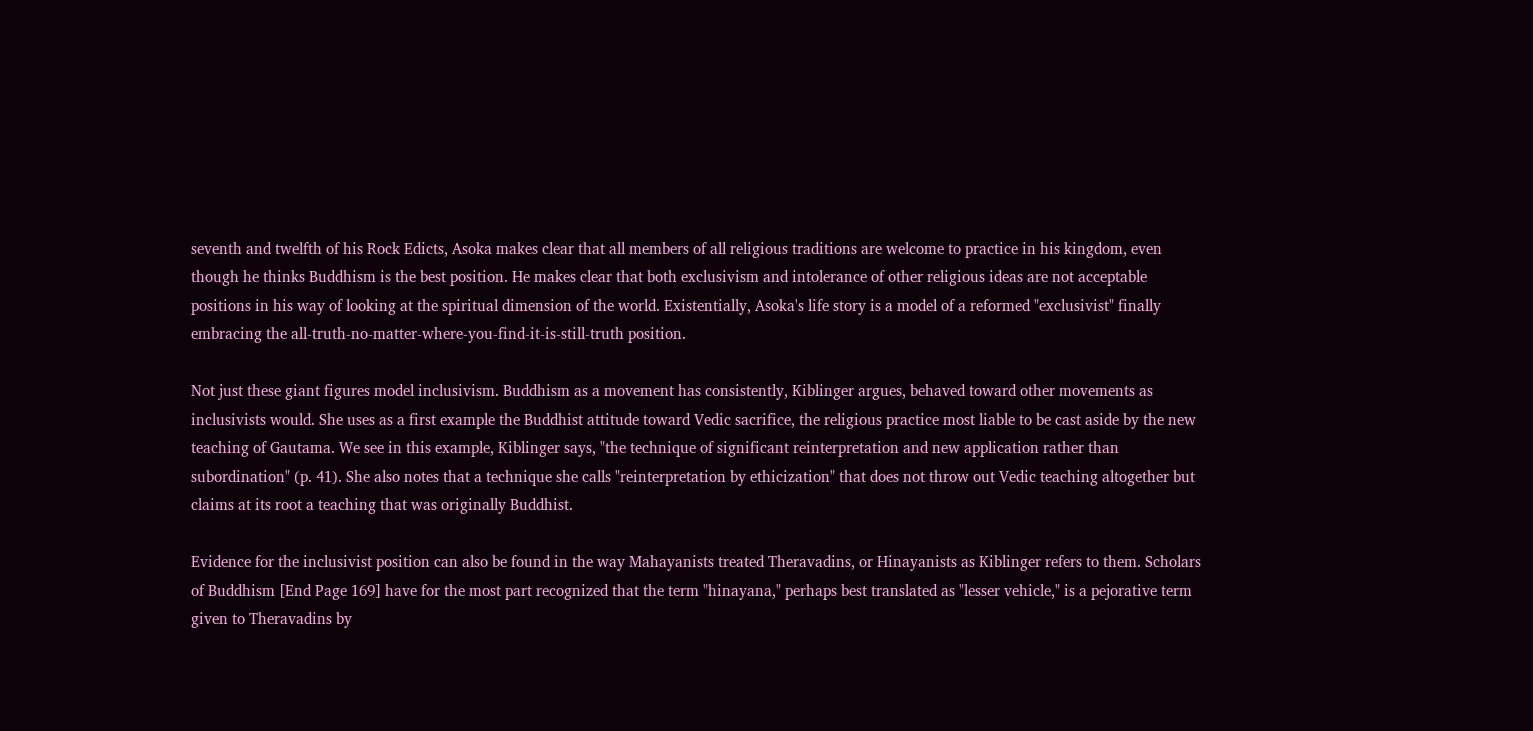seventh and twelfth of his Rock Edicts, Asoka makes clear that all members of all religious traditions are welcome to practice in his kingdom, even though he thinks Buddhism is the best position. He makes clear that both exclusivism and intolerance of other religious ideas are not acceptable positions in his way of looking at the spiritual dimension of the world. Existentially, Asoka's life story is a model of a reformed "exclusivist" finally embracing the all-truth-no-matter-where-you-find-it-is-still-truth position.

Not just these giant figures model inclusivism. Buddhism as a movement has consistently, Kiblinger argues, behaved toward other movements as inclusivists would. She uses as a first example the Buddhist attitude toward Vedic sacrifice, the religious practice most liable to be cast aside by the new teaching of Gautama. We see in this example, Kiblinger says, "the technique of significant reinterpretation and new application rather than subordination" (p. 41). She also notes that a technique she calls "reinterpretation by ethicization" that does not throw out Vedic teaching altogether but claims at its root a teaching that was originally Buddhist.

Evidence for the inclusivist position can also be found in the way Mahayanists treated Theravadins, or Hinayanists as Kiblinger refers to them. Scholars of Buddhism [End Page 169] have for the most part recognized that the term "hinayana," perhaps best translated as "lesser vehicle," is a pejorative term given to Theravadins by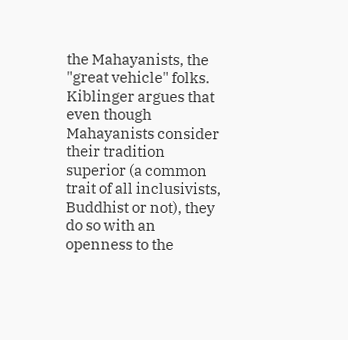the Mahayanists, the "great vehicle" folks. Kiblinger argues that even though Mahayanists consider their tradition superior (a common trait of all inclusivists, Buddhist or not), they do so with an openness to the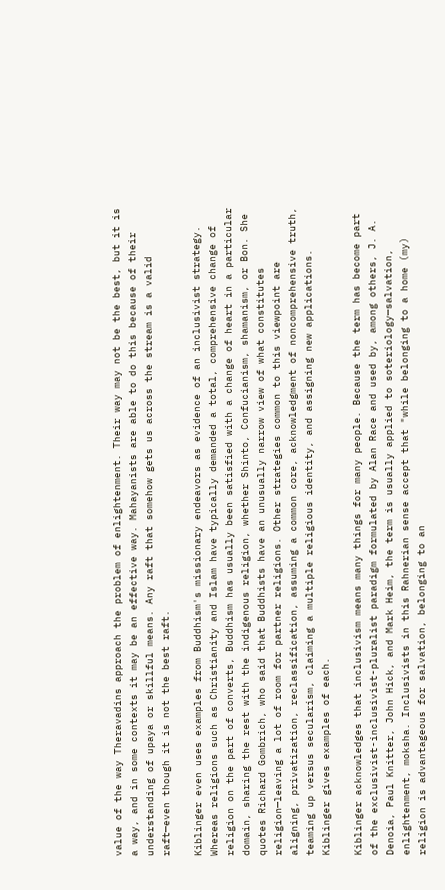value of the way Theravadins approach the problem of enlightenment. Their way may not be the best, but it is a way, and in some contexts it may be an effective way. Mahayanists are able to do this because of their understanding of upaya or skillful means. Any raft that somehow gets us across the stream is a valid raft—even though it is not the best raft.

Kiblinger even uses examples from Buddhism's missionary endeavors as evidence of an inclusivist strategy. Whereas religions such as Christianity and Islam have typically demanded a total, comprehensive change of religion on the part of converts, Buddhism has usually been satisfied with a change of heart in a particular domain, sharing the rest with the indigenous religion, whether Shinto, Confucianism, shamanism, or Bon. She quotes Richard Gombrich, who said that Buddhists have an unusually narrow view of what constitutes religion—leaving a lot of room for partner religions. Other strategies common to this viewpoint are aligning, privatization, reclassification, assuming a common core, acknowledgment of noncomprehensive truth, teaming up versus secularism, claiming a multiple religious identity, and assigning new applications. Kiblinger gives examples of each.

Kiblinger acknowledges that inclusivism means many things for many people. Because the term has become part of the exclusivist-inclusivist-pluralist paradigm formulated by Alan Race and used by, among others, J. A. Denoia, Paul Knitter, John Hick, and Mark Heim, the term is usually applied to soteriology—salvation, enlightenment, moksha. Inclusivists in this Rahnerian sense accept that "while belonging to a home (my) religion is advantageous for salvation, belonging to an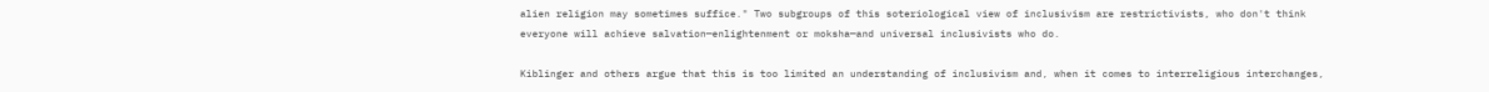alien religion may sometimes suffice." Two subgroups of this soteriological view of inclusivism are restrictivists, who don't think everyone will achieve salvation—enlightenment or moksha—and universal inclusivists who do.

Kiblinger and others argue that this is too limited an understanding of inclusivism and, when it comes to interreligious interchanges,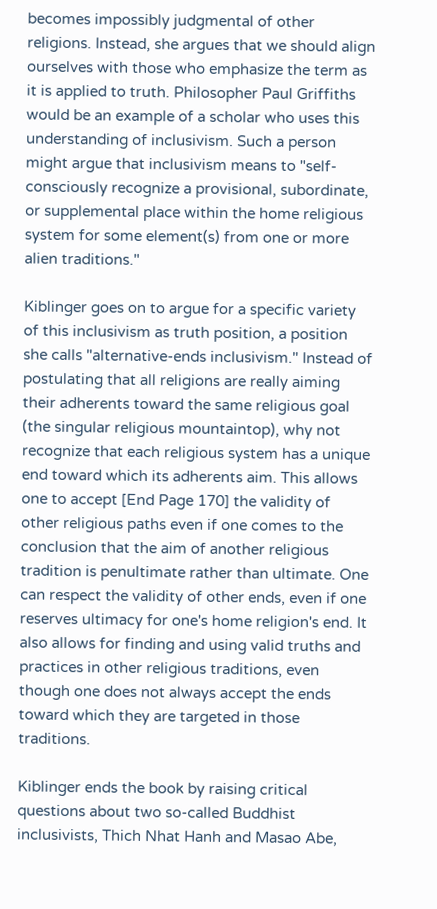becomes impossibly judgmental of other religions. Instead, she argues that we should align ourselves with those who emphasize the term as it is applied to truth. Philosopher Paul Griffiths would be an example of a scholar who uses this understanding of inclusivism. Such a person might argue that inclusivism means to "self-consciously recognize a provisional, subordinate, or supplemental place within the home religious system for some element(s) from one or more alien traditions."

Kiblinger goes on to argue for a specific variety of this inclusivism as truth position, a position she calls "alternative-ends inclusivism." Instead of postulating that all religions are really aiming their adherents toward the same religious goal (the singular religious mountaintop), why not recognize that each religious system has a unique end toward which its adherents aim. This allows one to accept [End Page 170] the validity of other religious paths even if one comes to the conclusion that the aim of another religious tradition is penultimate rather than ultimate. One can respect the validity of other ends, even if one reserves ultimacy for one's home religion's end. It also allows for finding and using valid truths and practices in other religious traditions, even though one does not always accept the ends toward which they are targeted in those traditions.

Kiblinger ends the book by raising critical questions about two so-called Buddhist inclusivists, Thich Nhat Hanh and Masao Abe,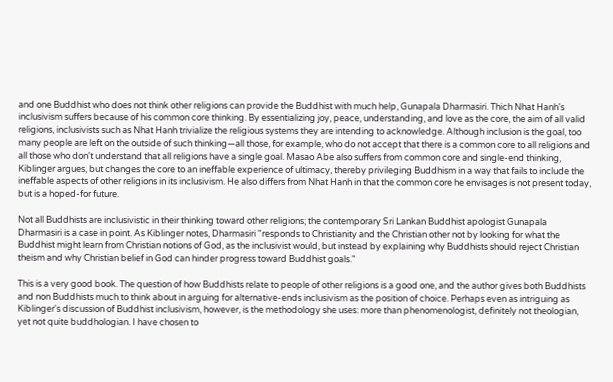and one Buddhist who does not think other religions can provide the Buddhist with much help, Gunapala Dharmasiri. Thich Nhat Hanh's inclusivism suffers because of his common core thinking. By essentializing joy, peace, understanding, and love as the core, the aim of all valid religions, inclusivists such as Nhat Hanh trivialize the religious systems they are intending to acknowledge. Although inclusion is the goal, too many people are left on the outside of such thinking—all those, for example, who do not accept that there is a common core to all religions and all those who don't understand that all religions have a single goal. Masao Abe also suffers from common core and single-end thinking, Kiblinger argues, but changes the core to an ineffable experience of ultimacy, thereby privileging Buddhism in a way that fails to include the ineffable aspects of other religions in its inclusivism. He also differs from Nhat Hanh in that the common core he envisages is not present today, but is a hoped-for future.

Not all Buddhists are inclusivistic in their thinking toward other religions; the contemporary Sri Lankan Buddhist apologist Gunapala Dharmasiri is a case in point. As Kiblinger notes, Dharmasiri "responds to Christianity and the Christian other not by looking for what the Buddhist might learn from Christian notions of God, as the inclusivist would, but instead by explaining why Buddhists should reject Christian theism and why Christian belief in God can hinder progress toward Buddhist goals."

This is a very good book. The question of how Buddhists relate to people of other religions is a good one, and the author gives both Buddhists and non Buddhists much to think about in arguing for alternative-ends inclusivism as the position of choice. Perhaps even as intriguing as Kiblinger's discussion of Buddhist inclusivism, however, is the methodology she uses: more than phenomenologist, definitely not theologian, yet not quite buddhologian. I have chosen to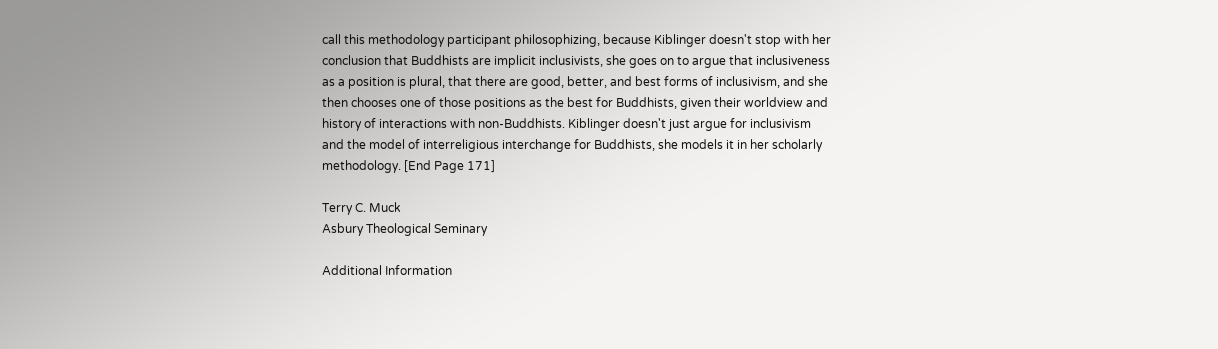call this methodology participant philosophizing, because Kiblinger doesn't stop with her conclusion that Buddhists are implicit inclusivists, she goes on to argue that inclusiveness as a position is plural, that there are good, better, and best forms of inclusivism, and she then chooses one of those positions as the best for Buddhists, given their worldview and history of interactions with non-Buddhists. Kiblinger doesn't just argue for inclusivism and the model of interreligious interchange for Buddhists, she models it in her scholarly methodology. [End Page 171]

Terry C. Muck
Asbury Theological Seminary

Additional Information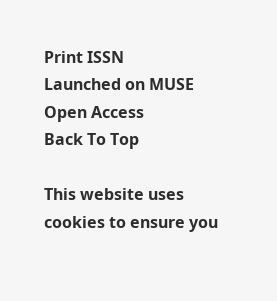Print ISSN
Launched on MUSE
Open Access
Back To Top

This website uses cookies to ensure you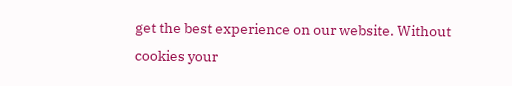get the best experience on our website. Without cookies your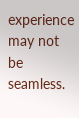experience may not be seamless.